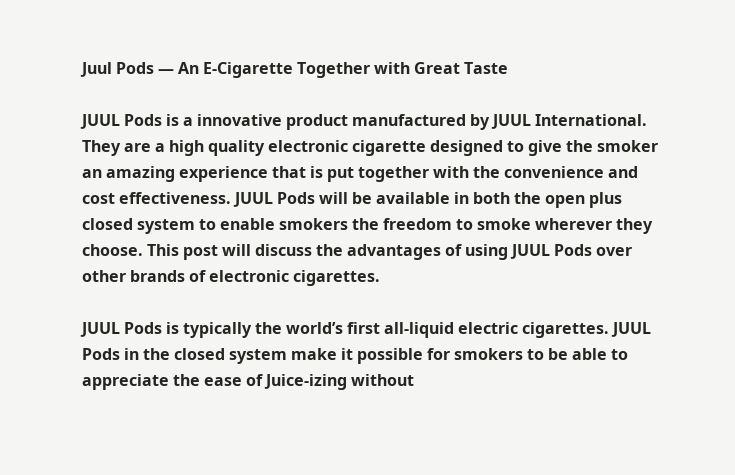Juul Pods — An E-Cigarette Together with Great Taste

JUUL Pods is a innovative product manufactured by JUUL International. They are a high quality electronic cigarette designed to give the smoker an amazing experience that is put together with the convenience and cost effectiveness. JUUL Pods will be available in both the open plus closed system to enable smokers the freedom to smoke wherever they choose. This post will discuss the advantages of using JUUL Pods over other brands of electronic cigarettes.

JUUL Pods is typically the world’s first all-liquid electric cigarettes. JUUL Pods in the closed system make it possible for smokers to be able to appreciate the ease of Juice-izing without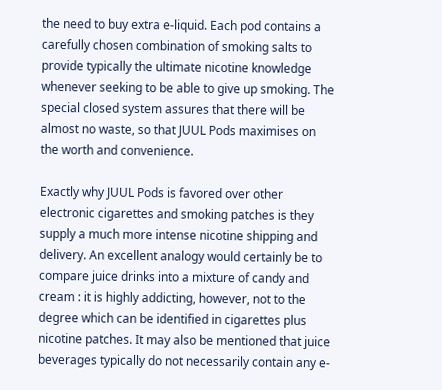the need to buy extra e-liquid. Each pod contains a carefully chosen combination of smoking salts to provide typically the ultimate nicotine knowledge whenever seeking to be able to give up smoking. The special closed system assures that there will be almost no waste, so that JUUL Pods maximises on the worth and convenience.

Exactly why JUUL Pods is favored over other electronic cigarettes and smoking patches is they supply a much more intense nicotine shipping and delivery. An excellent analogy would certainly be to compare juice drinks into a mixture of candy and cream : it is highly addicting, however, not to the degree which can be identified in cigarettes plus nicotine patches. It may also be mentioned that juice beverages typically do not necessarily contain any e-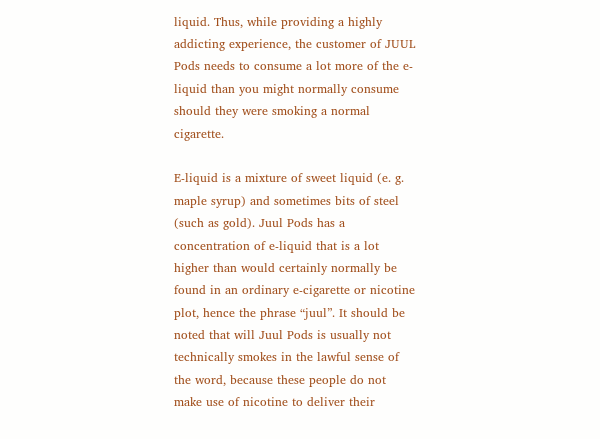liquid. Thus, while providing a highly addicting experience, the customer of JUUL Pods needs to consume a lot more of the e-liquid than you might normally consume should they were smoking a normal cigarette.

E-liquid is a mixture of sweet liquid (e. g. maple syrup) and sometimes bits of steel (such as gold). Juul Pods has a concentration of e-liquid that is a lot higher than would certainly normally be found in an ordinary e-cigarette or nicotine plot, hence the phrase “juul”. It should be noted that will Juul Pods is usually not technically smokes in the lawful sense of the word, because these people do not make use of nicotine to deliver their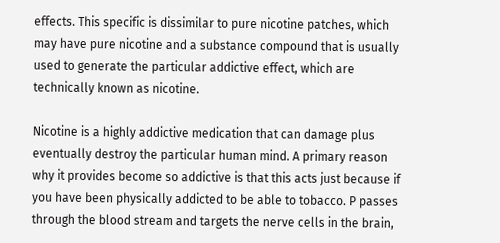effects. This specific is dissimilar to pure nicotine patches, which may have pure nicotine and a substance compound that is usually used to generate the particular addictive effect, which are technically known as nicotine.

Nicotine is a highly addictive medication that can damage plus eventually destroy the particular human mind. A primary reason why it provides become so addictive is that this acts just because if you have been physically addicted to be able to tobacco. P passes through the blood stream and targets the nerve cells in the brain,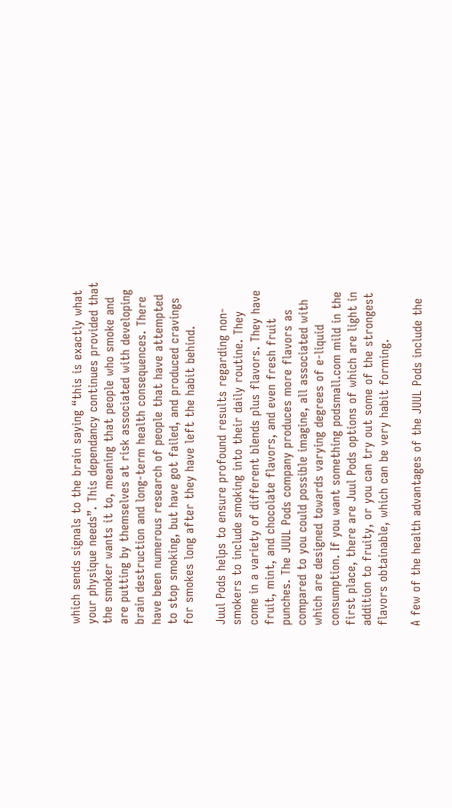which sends signals to the brain saying “this is exactly what your physique needs”. This dependancy continues provided that the smoker wants it to, meaning that people who smoke and are putting by themselves at risk associated with developing brain destruction and long-term health consequences. There have been numerous research of people that have attempted to stop smoking, but have got failed, and produced cravings for smokes long after they have left the habit behind.

Juul Pods helps to ensure profound results regarding non-smokers to include smoking into their daily routine. They come in a variety of different blends plus flavors. They have fruit, mint, and chocolate flavors, and even fresh fruit punches. The JUUL Pods company produces more flavors as compared to you could possible imagine, all associated with which are designed towards varying degrees of e-liquid consumption. If you want something podsmall.com mild in the first place, there are Juul Pods options of which are light in addition to fruity, or you can try out some of the strongest flavors obtainable, which can be very habit forming.

A few of the health advantages of the JUUL Pods include the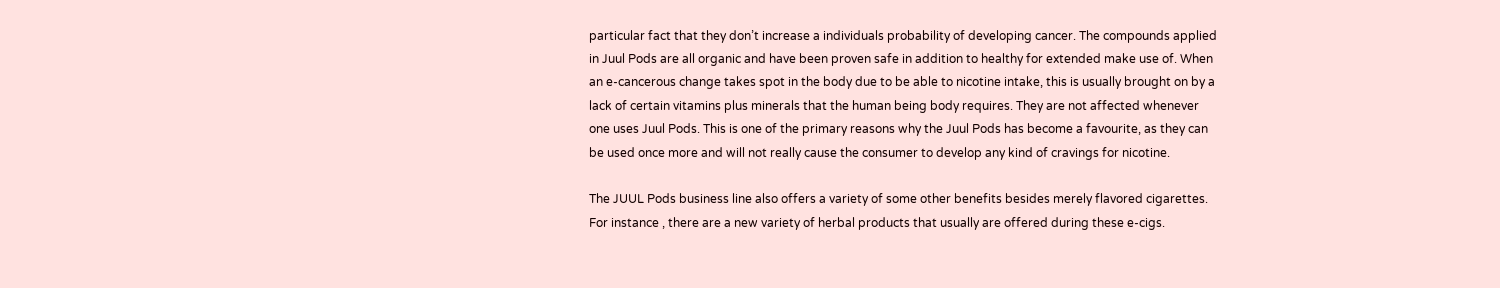particular fact that they don’t increase a individuals probability of developing cancer. The compounds applied in Juul Pods are all organic and have been proven safe in addition to healthy for extended make use of. When an e-cancerous change takes spot in the body due to be able to nicotine intake, this is usually brought on by a lack of certain vitamins plus minerals that the human being body requires. They are not affected whenever one uses Juul Pods. This is one of the primary reasons why the Juul Pods has become a favourite, as they can be used once more and will not really cause the consumer to develop any kind of cravings for nicotine.

The JUUL Pods business line also offers a variety of some other benefits besides merely flavored cigarettes. For instance , there are a new variety of herbal products that usually are offered during these e-cigs.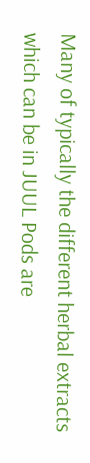Many of typically the different herbal extracts which can be in JUUL Pods are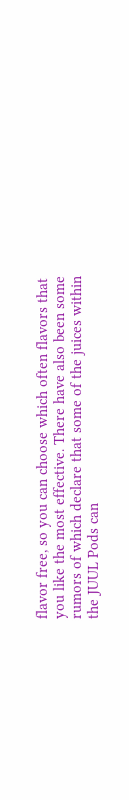flavor free, so you can choose which often flavors that you like the most effective. There have also been some rumors of which declare that some of the juices within the JUUL Pods can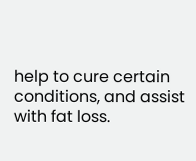help to cure certain conditions, and assist with fat loss.